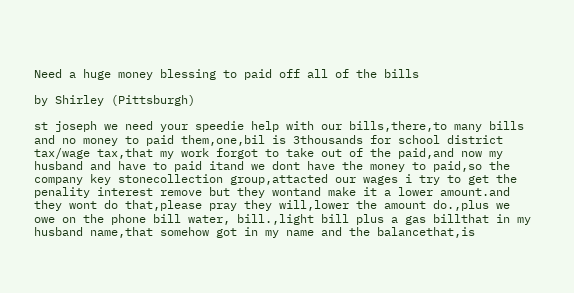Need a huge money blessing to paid off all of the bills

by Shirley (Pittsburgh)

st joseph we need your speedie help with our bills,there,to many bills and no money to paid them,one,bil is 3thousands for school district tax/wage tax,that my work forgot to take out of the paid,and now my husband and have to paid itand we dont have the money to paid,so the company key stonecollection group,attacted our wages i try to get the penality interest remove but they wontand make it a lower amount.and they wont do that,please pray they will,lower the amount do.,plus we owe on the phone bill water, bill.,light bill plus a gas billthat in my husband name,that somehow got in my name and the balancethat,is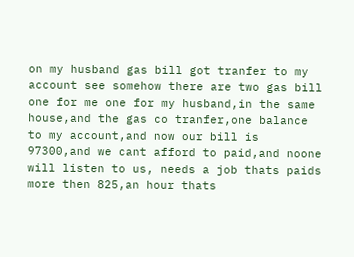on my husband gas bill got tranfer to my account see somehow there are two gas bill one for me one for my husband,in the same house,and the gas co tranfer,one balance to my account,and now our bill is 97300,and we cant afford to paid,and noone will listen to us, needs a job thats paids more then 825,an hour thats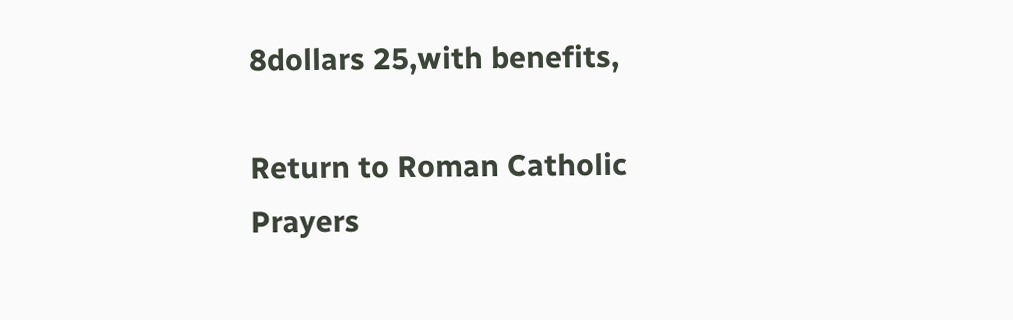8dollars 25,with benefits,

Return to Roman Catholic Prayers